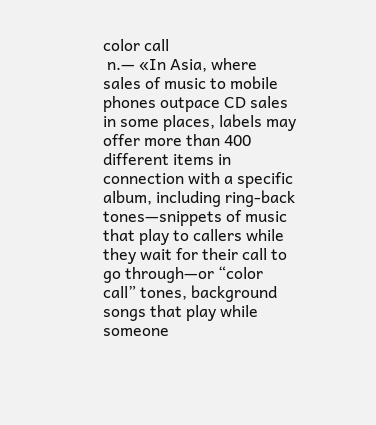color call
 n.— «In Asia, where sales of music to mobile phones outpace CD sales in some places, labels may offer more than 400 different items in connection with a specific album, including ring-back tones—snippets of music that play to callers while they wait for their call to go through—or “color call” tones, background songs that play while someone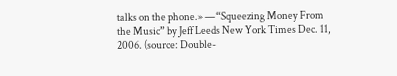talks on the phone.» —“Squeezing Money From the Music” by Jeff Leeds New York Times Dec. 11, 2006. (source: Double-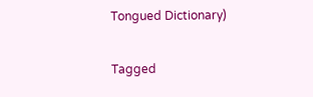Tongued Dictionary)

Tagged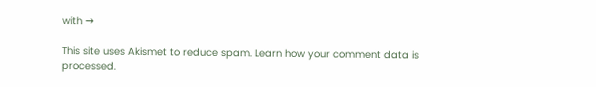with →

This site uses Akismet to reduce spam. Learn how your comment data is processed.